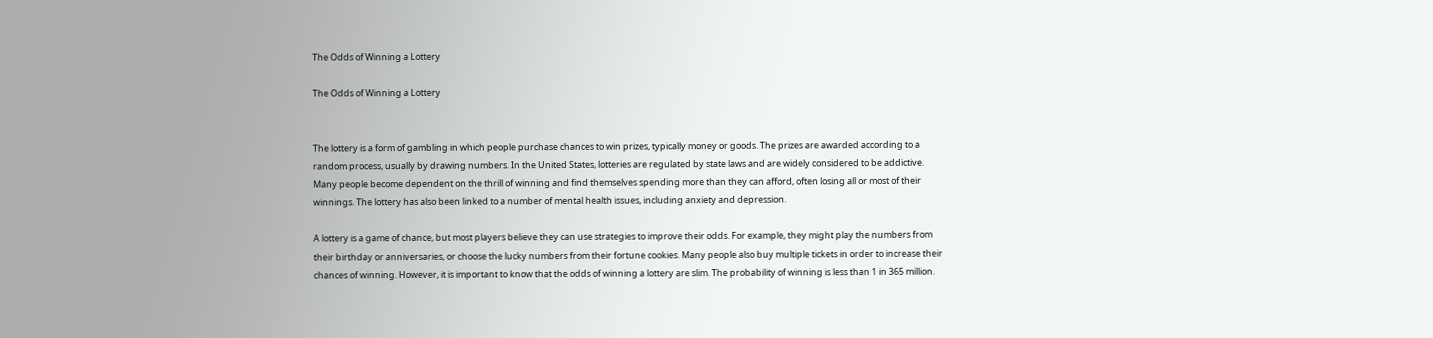The Odds of Winning a Lottery

The Odds of Winning a Lottery


The lottery is a form of gambling in which people purchase chances to win prizes, typically money or goods. The prizes are awarded according to a random process, usually by drawing numbers. In the United States, lotteries are regulated by state laws and are widely considered to be addictive. Many people become dependent on the thrill of winning and find themselves spending more than they can afford, often losing all or most of their winnings. The lottery has also been linked to a number of mental health issues, including anxiety and depression.

A lottery is a game of chance, but most players believe they can use strategies to improve their odds. For example, they might play the numbers from their birthday or anniversaries, or choose the lucky numbers from their fortune cookies. Many people also buy multiple tickets in order to increase their chances of winning. However, it is important to know that the odds of winning a lottery are slim. The probability of winning is less than 1 in 365 million.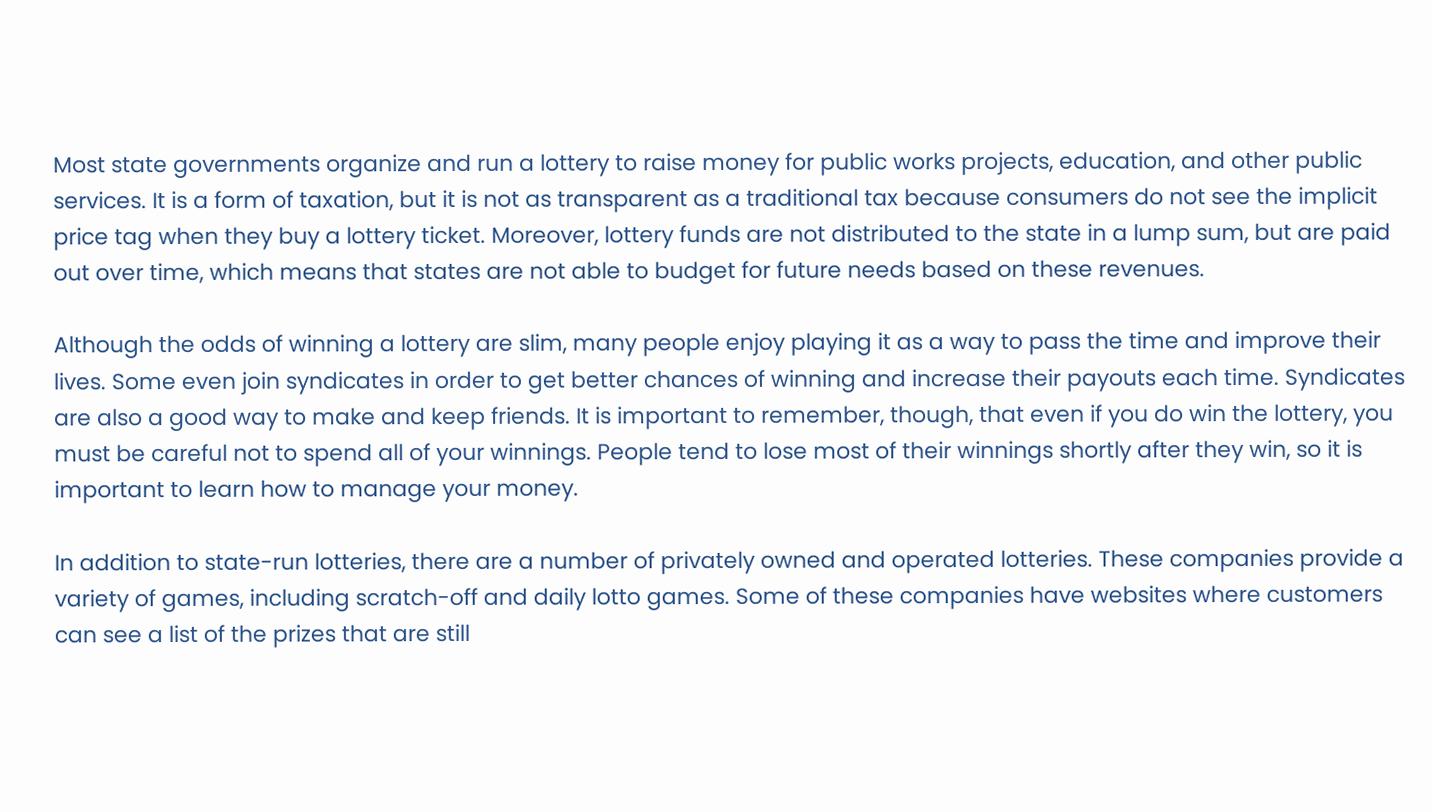Most state governments organize and run a lottery to raise money for public works projects, education, and other public services. It is a form of taxation, but it is not as transparent as a traditional tax because consumers do not see the implicit price tag when they buy a lottery ticket. Moreover, lottery funds are not distributed to the state in a lump sum, but are paid out over time, which means that states are not able to budget for future needs based on these revenues.

Although the odds of winning a lottery are slim, many people enjoy playing it as a way to pass the time and improve their lives. Some even join syndicates in order to get better chances of winning and increase their payouts each time. Syndicates are also a good way to make and keep friends. It is important to remember, though, that even if you do win the lottery, you must be careful not to spend all of your winnings. People tend to lose most of their winnings shortly after they win, so it is important to learn how to manage your money.

In addition to state-run lotteries, there are a number of privately owned and operated lotteries. These companies provide a variety of games, including scratch-off and daily lotto games. Some of these companies have websites where customers can see a list of the prizes that are still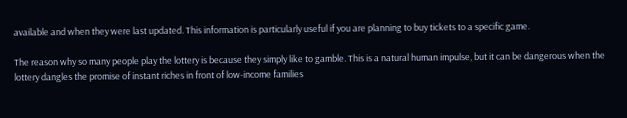available and when they were last updated. This information is particularly useful if you are planning to buy tickets to a specific game.

The reason why so many people play the lottery is because they simply like to gamble. This is a natural human impulse, but it can be dangerous when the lottery dangles the promise of instant riches in front of low-income families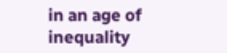in an age of inequality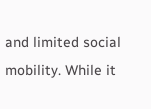and limited social mobility. While it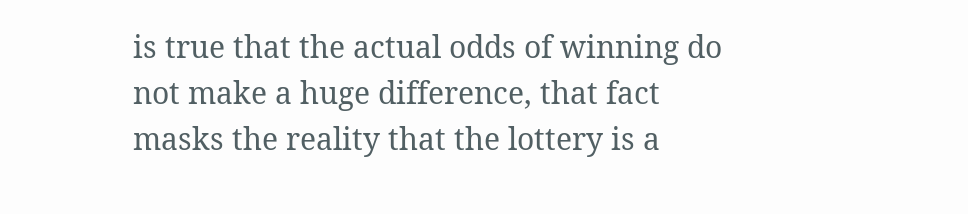is true that the actual odds of winning do not make a huge difference, that fact masks the reality that the lottery is a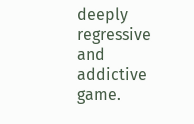deeply regressive and addictive game.